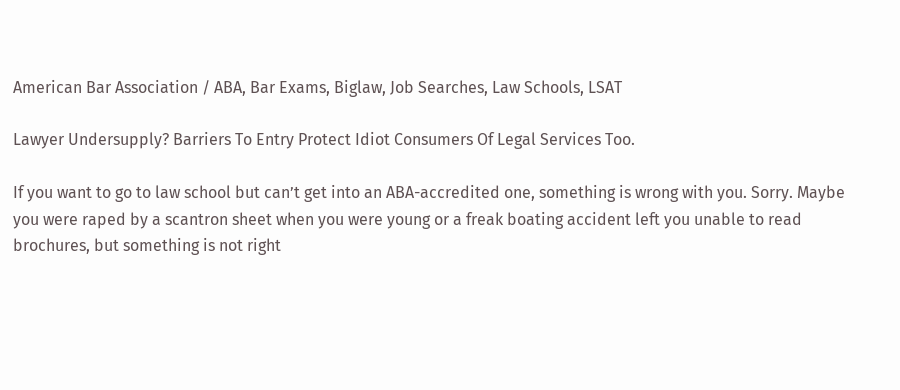American Bar Association / ABA, Bar Exams, Biglaw, Job Searches, Law Schools, LSAT

Lawyer Undersupply? Barriers To Entry Protect Idiot Consumers Of Legal Services Too.

If you want to go to law school but can’t get into an ABA-accredited one, something is wrong with you. Sorry. Maybe you were raped by a scantron sheet when you were young or a freak boating accident left you unable to read brochures, but something is not right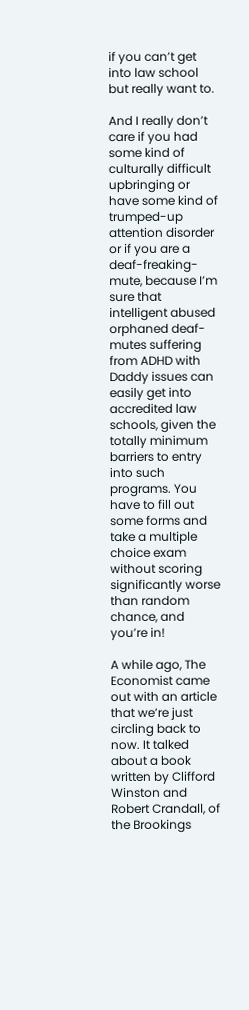if you can’t get into law school but really want to.

And I really don’t care if you had some kind of culturally difficult upbringing or have some kind of trumped-up attention disorder or if you are a deaf-freaking-mute, because I’m sure that intelligent abused orphaned deaf-mutes suffering from ADHD with Daddy issues can easily get into accredited law schools, given the totally minimum barriers to entry into such programs. You have to fill out some forms and take a multiple choice exam without scoring significantly worse than random chance, and you’re in!

A while ago, The Economist came out with an article that we’re just circling back to now. It talked about a book written by Clifford Winston and Robert Crandall, of the Brookings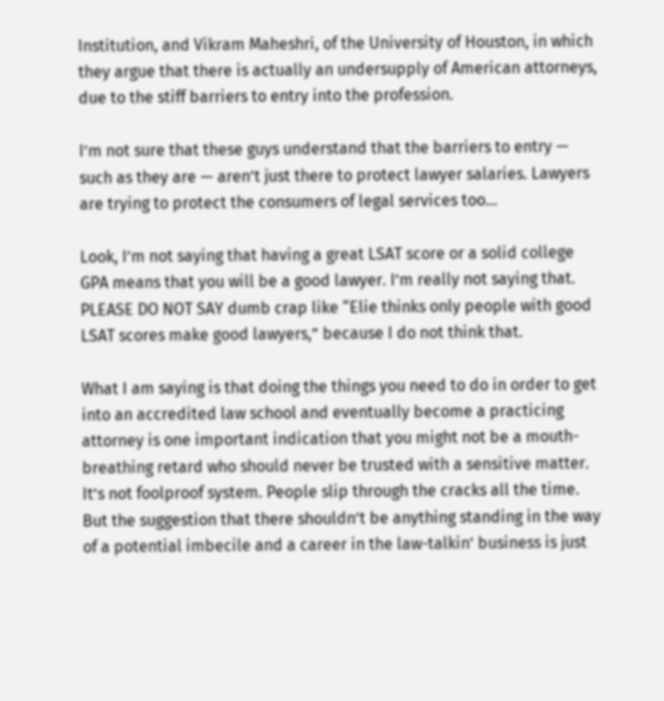Institution, and Vikram Maheshri, of the University of Houston, in which they argue that there is actually an undersupply of American attorneys, due to the stiff barriers to entry into the profession.

I’m not sure that these guys understand that the barriers to entry — such as they are — aren’t just there to protect lawyer salaries. Lawyers are trying to protect the consumers of legal services too…

Look, I’m not saying that having a great LSAT score or a solid college GPA means that you will be a good lawyer. I’m really not saying that. PLEASE DO NOT SAY dumb crap like “Elie thinks only people with good LSAT scores make good lawyers,” because I do not think that.

What I am saying is that doing the things you need to do in order to get into an accredited law school and eventually become a practicing attorney is one important indication that you might not be a mouth-breathing retard who should never be trusted with a sensitive matter. It’s not foolproof system. People slip through the cracks all the time. But the suggestion that there shouldn’t be anything standing in the way of a potential imbecile and a career in the law-talkin’ business is just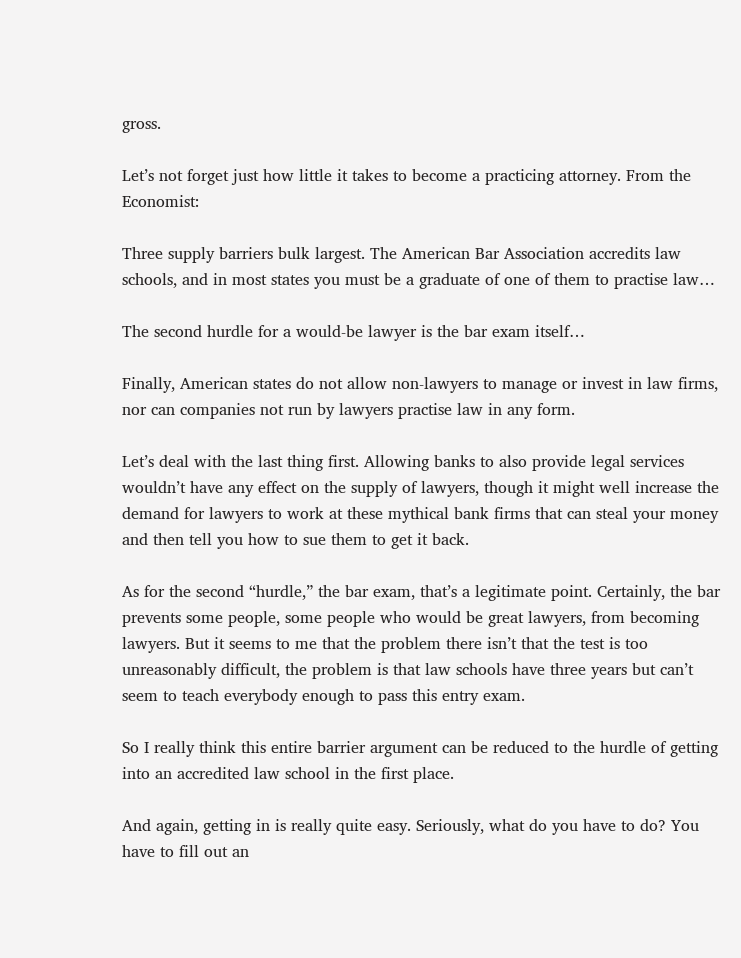gross.

Let’s not forget just how little it takes to become a practicing attorney. From the Economist:

Three supply barriers bulk largest. The American Bar Association accredits law schools, and in most states you must be a graduate of one of them to practise law…

The second hurdle for a would-be lawyer is the bar exam itself…

Finally, American states do not allow non-lawyers to manage or invest in law firms, nor can companies not run by lawyers practise law in any form.

Let’s deal with the last thing first. Allowing banks to also provide legal services wouldn’t have any effect on the supply of lawyers, though it might well increase the demand for lawyers to work at these mythical bank firms that can steal your money and then tell you how to sue them to get it back.

As for the second “hurdle,” the bar exam, that’s a legitimate point. Certainly, the bar prevents some people, some people who would be great lawyers, from becoming lawyers. But it seems to me that the problem there isn’t that the test is too unreasonably difficult, the problem is that law schools have three years but can’t seem to teach everybody enough to pass this entry exam.

So I really think this entire barrier argument can be reduced to the hurdle of getting into an accredited law school in the first place.

And again, getting in is really quite easy. Seriously, what do you have to do? You have to fill out an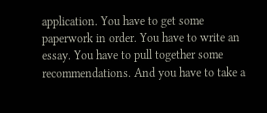application. You have to get some paperwork in order. You have to write an essay. You have to pull together some recommendations. And you have to take a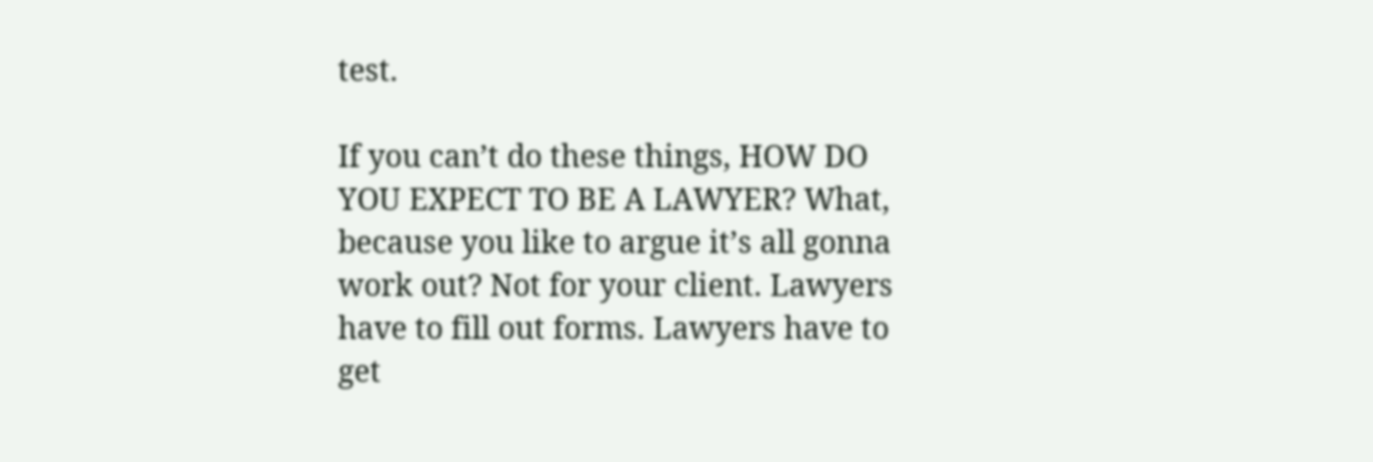test.

If you can’t do these things, HOW DO YOU EXPECT TO BE A LAWYER? What, because you like to argue it’s all gonna work out? Not for your client. Lawyers have to fill out forms. Lawyers have to get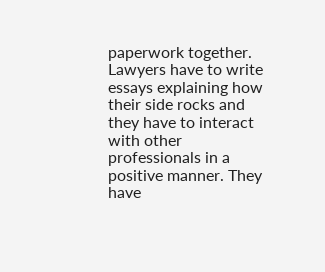paperwork together. Lawyers have to write essays explaining how their side rocks and they have to interact with other professionals in a positive manner. They have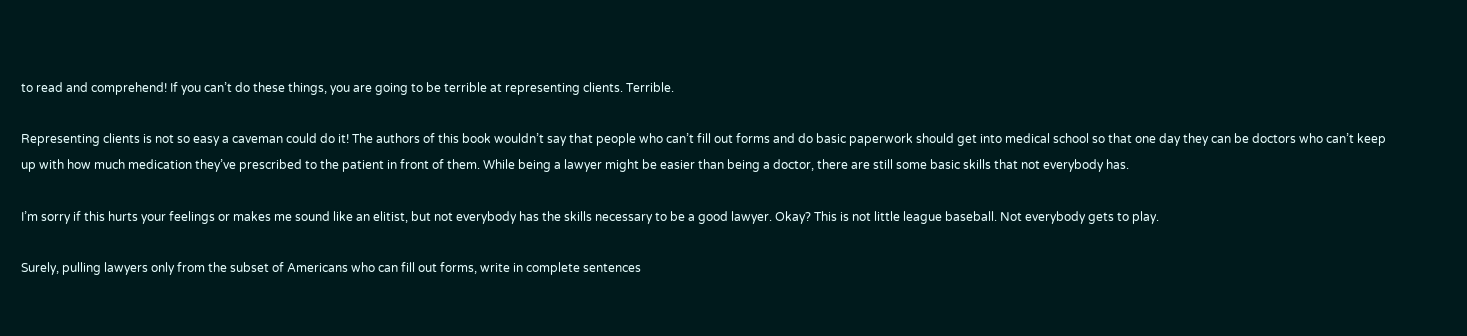to read and comprehend! If you can’t do these things, you are going to be terrible at representing clients. Terrible.

Representing clients is not so easy a caveman could do it! The authors of this book wouldn’t say that people who can’t fill out forms and do basic paperwork should get into medical school so that one day they can be doctors who can’t keep up with how much medication they’ve prescribed to the patient in front of them. While being a lawyer might be easier than being a doctor, there are still some basic skills that not everybody has.

I’m sorry if this hurts your feelings or makes me sound like an elitist, but not everybody has the skills necessary to be a good lawyer. Okay? This is not little league baseball. Not everybody gets to play.

Surely, pulling lawyers only from the subset of Americans who can fill out forms, write in complete sentences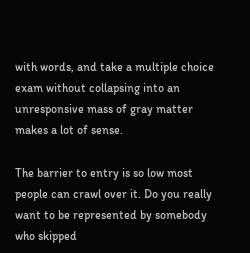with words, and take a multiple choice exam without collapsing into an unresponsive mass of gray matter makes a lot of sense.

The barrier to entry is so low most people can crawl over it. Do you really want to be represented by somebody who skipped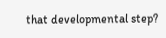that developmental step?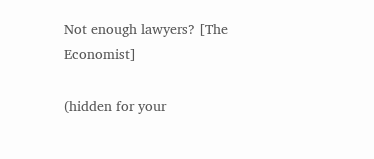Not enough lawyers? [The Economist]

(hidden for your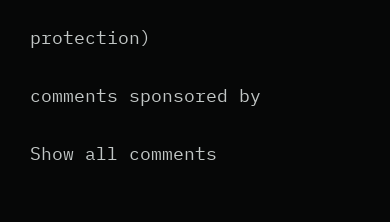protection)

comments sponsored by

Show all comments